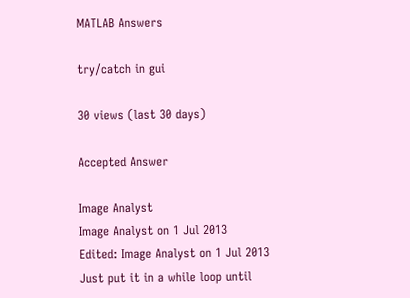MATLAB Answers

try/catch in gui

30 views (last 30 days)

Accepted Answer

Image Analyst
Image Analyst on 1 Jul 2013
Edited: Image Analyst on 1 Jul 2013
Just put it in a while loop until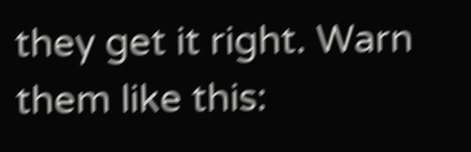they get it right. Warn them like this: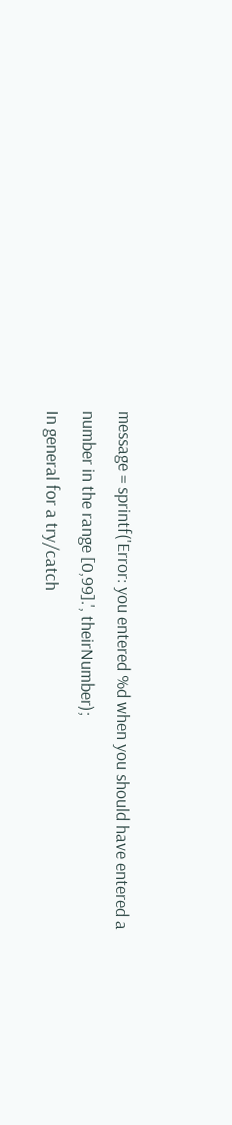message = sprintf('Error: you entered %d when you should have entered a number in the range [0,99].', theirNumber);
In general for a try/catch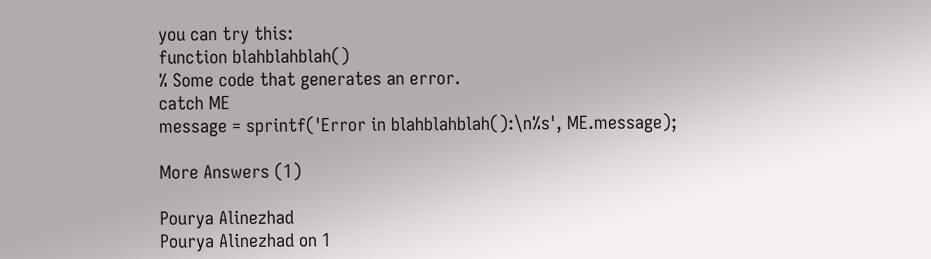you can try this:
function blahblahblah()
% Some code that generates an error.
catch ME
message = sprintf('Error in blahblahblah():\n%s', ME.message);

More Answers (1)

Pourya Alinezhad
Pourya Alinezhad on 1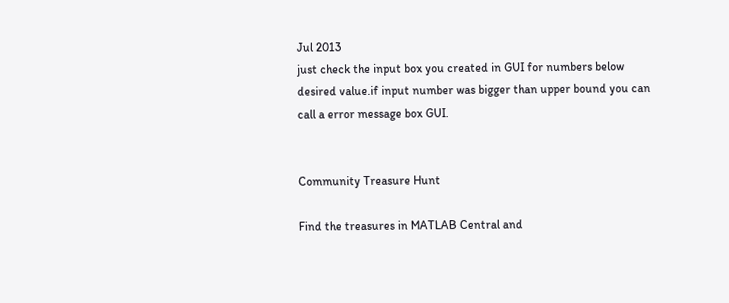Jul 2013
just check the input box you created in GUI for numbers below desired value.if input number was bigger than upper bound you can call a error message box GUI.


Community Treasure Hunt

Find the treasures in MATLAB Central and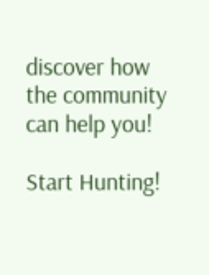discover how the community can help you!

Start Hunting!